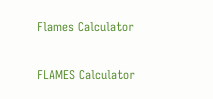Flames Calculator

FLAMES Calculator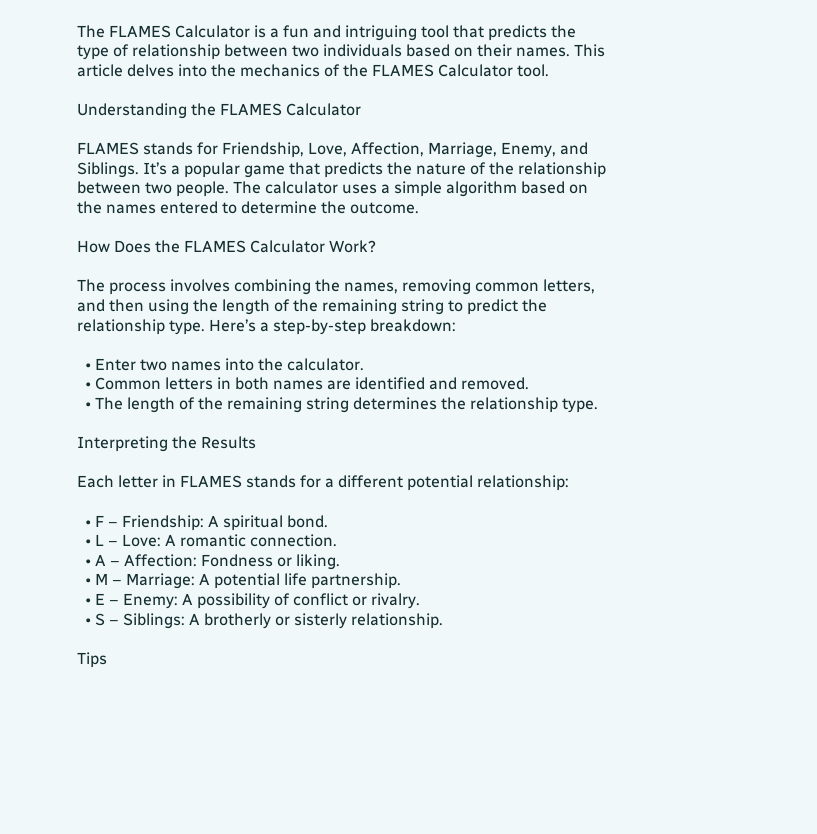The FLAMES Calculator is a fun and intriguing tool that predicts the type of relationship between two individuals based on their names. This article delves into the mechanics of the FLAMES Calculator tool.

Understanding the FLAMES Calculator

FLAMES stands for Friendship, Love, Affection, Marriage, Enemy, and Siblings. It’s a popular game that predicts the nature of the relationship between two people. The calculator uses a simple algorithm based on the names entered to determine the outcome.

How Does the FLAMES Calculator Work?

The process involves combining the names, removing common letters, and then using the length of the remaining string to predict the relationship type. Here’s a step-by-step breakdown:

  • Enter two names into the calculator.
  • Common letters in both names are identified and removed.
  • The length of the remaining string determines the relationship type.

Interpreting the Results

Each letter in FLAMES stands for a different potential relationship:

  • F – Friendship: A spiritual bond.
  • L – Love: A romantic connection.
  • A – Affection: Fondness or liking.
  • M – Marriage: A potential life partnership.
  • E – Enemy: A possibility of conflict or rivalry.
  • S – Siblings: A brotherly or sisterly relationship.

Tips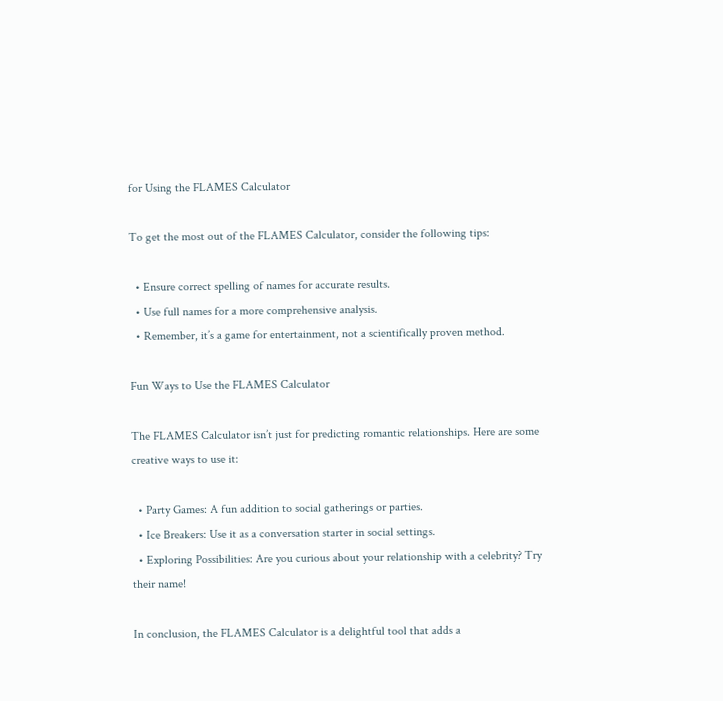for Using the FLAMES Calculator

To get the most out of the FLAMES Calculator, consider the following tips:

  • Ensure correct spelling of names for accurate results.
  • Use full names for a more comprehensive analysis.
  • Remember, it’s a game for entertainment, not a scientifically proven method.

Fun Ways to Use the FLAMES Calculator

The FLAMES Calculator isn’t just for predicting romantic relationships. Here are some creative ways to use it:

  • Party Games: A fun addition to social gatherings or parties.
  • Ice Breakers: Use it as a conversation starter in social settings.
  • Exploring Possibilities: Are you curious about your relationship with a celebrity? Try their name!

In conclusion, the FLAMES Calculator is a delightful tool that adds a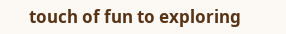touch of fun to exploring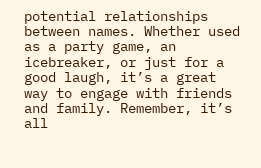potential relationships between names. Whether used as a party game, an icebreaker, or just for a good laugh, it’s a great way to engage with friends and family. Remember, it’s all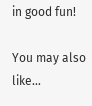in good fun!

You may also like...